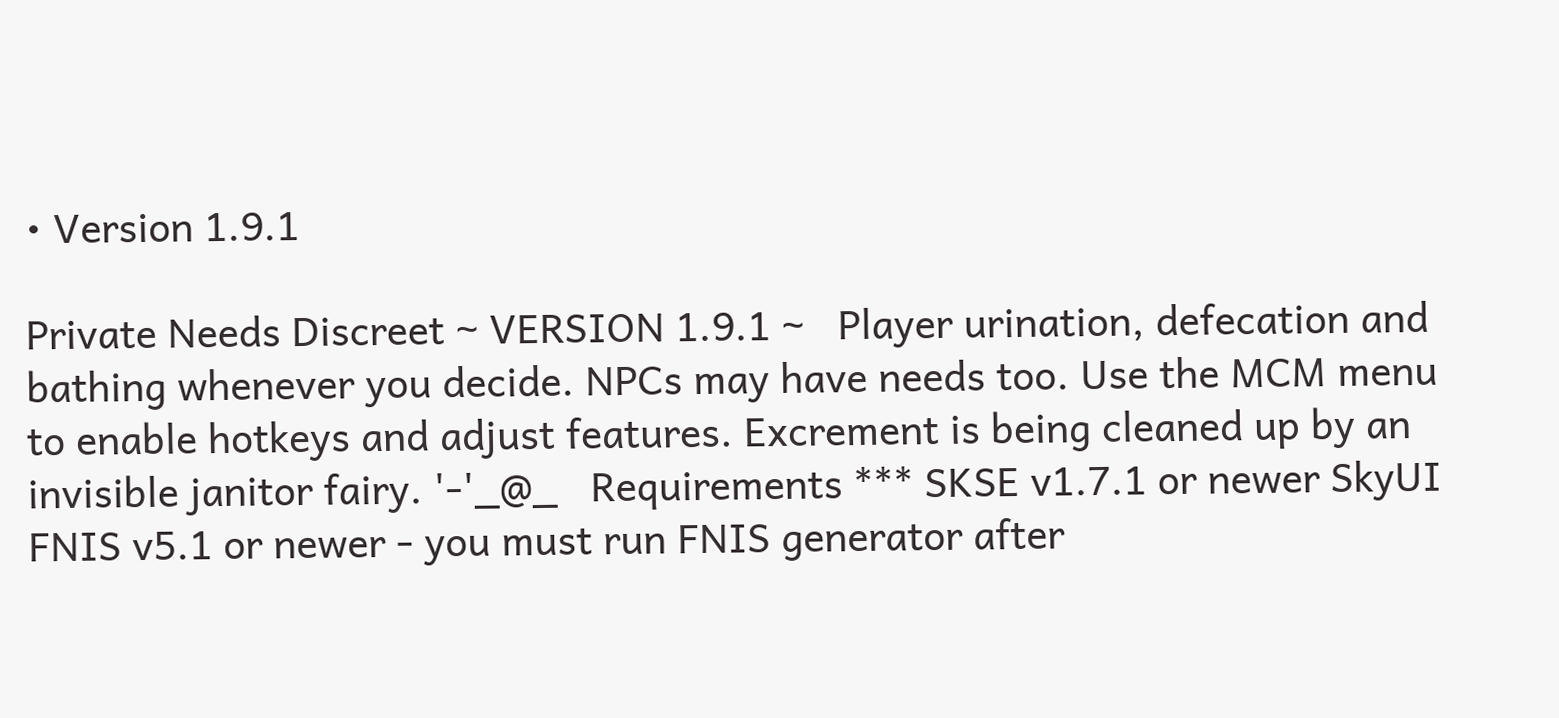• Version 1.9.1

Private Needs Discreet ~ VERSION 1.9.1 ~   Player urination, defecation and bathing whenever you decide. NPCs may have needs too. Use the MCM menu to enable hotkeys and adjust features. Excrement is being cleaned up by an invisible janitor fairy. '-'_@_   Requirements *** SKSE v1.7.1 or newer SkyUI FNIS v5.1 or newer - you must run FNIS generator after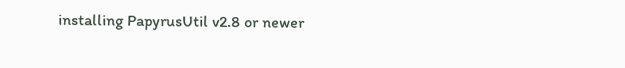installing PapyrusUtil v2.8 or newer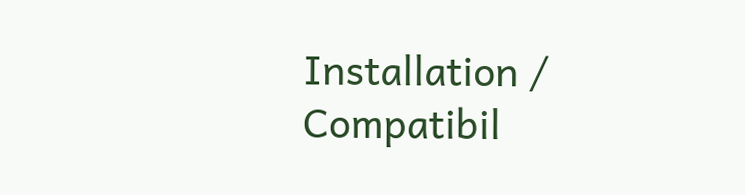Installation / Compatibil